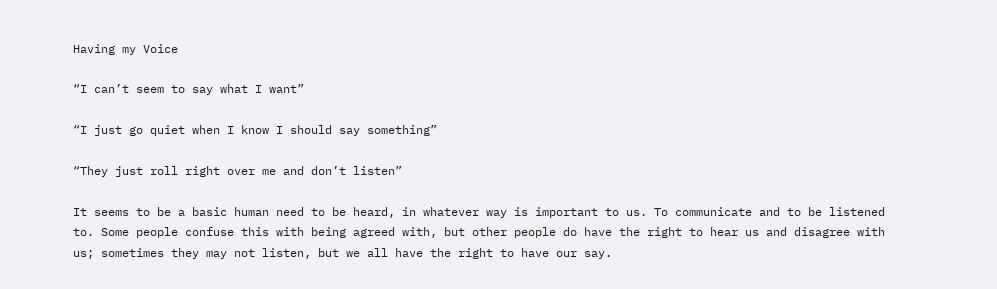Having my Voice

“I can’t seem to say what I want”

“I just go quiet when I know I should say something”

“They just roll right over me and don’t listen”

It seems to be a basic human need to be heard, in whatever way is important to us. To communicate and to be listened to. Some people confuse this with being agreed with, but other people do have the right to hear us and disagree with us; sometimes they may not listen, but we all have the right to have our say.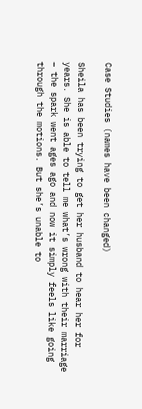Case Studies (names have been changed)

Sheila has been trying to get her husband to hear her for years. She is able to tell me what’s wrong with their marriage – the spark went ages ago and now it simply feels like going through the motions. But she’s unable to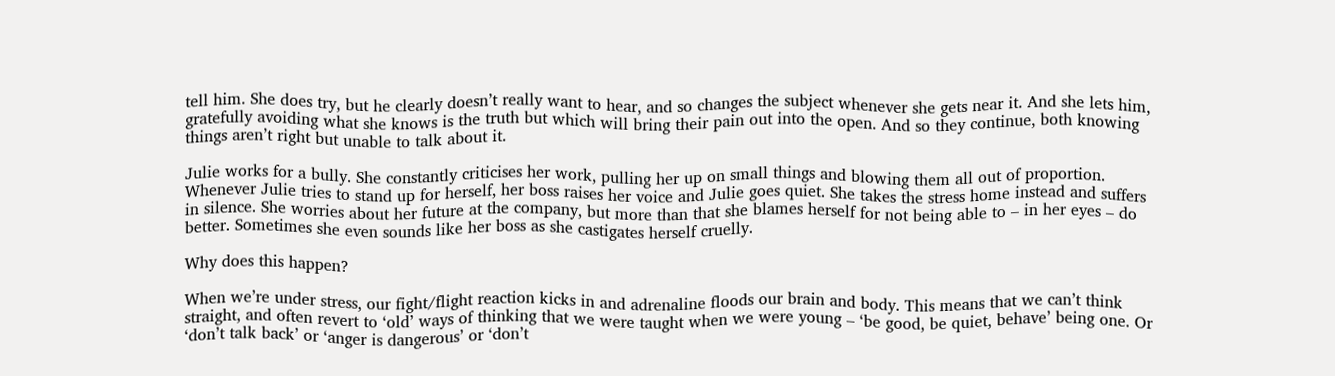tell him. She does try, but he clearly doesn’t really want to hear, and so changes the subject whenever she gets near it. And she lets him, gratefully avoiding what she knows is the truth but which will bring their pain out into the open. And so they continue, both knowing things aren’t right but unable to talk about it.

Julie works for a bully. She constantly criticises her work, pulling her up on small things and blowing them all out of proportion. Whenever Julie tries to stand up for herself, her boss raises her voice and Julie goes quiet. She takes the stress home instead and suffers in silence. She worries about her future at the company, but more than that she blames herself for not being able to – in her eyes – do better. Sometimes she even sounds like her boss as she castigates herself cruelly.

Why does this happen?

When we’re under stress, our fight/flight reaction kicks in and adrenaline floods our brain and body. This means that we can’t think straight, and often revert to ‘old’ ways of thinking that we were taught when we were young – ‘be good, be quiet, behave’ being one. Or ‘don’t talk back’ or ‘anger is dangerous’ or ‘don’t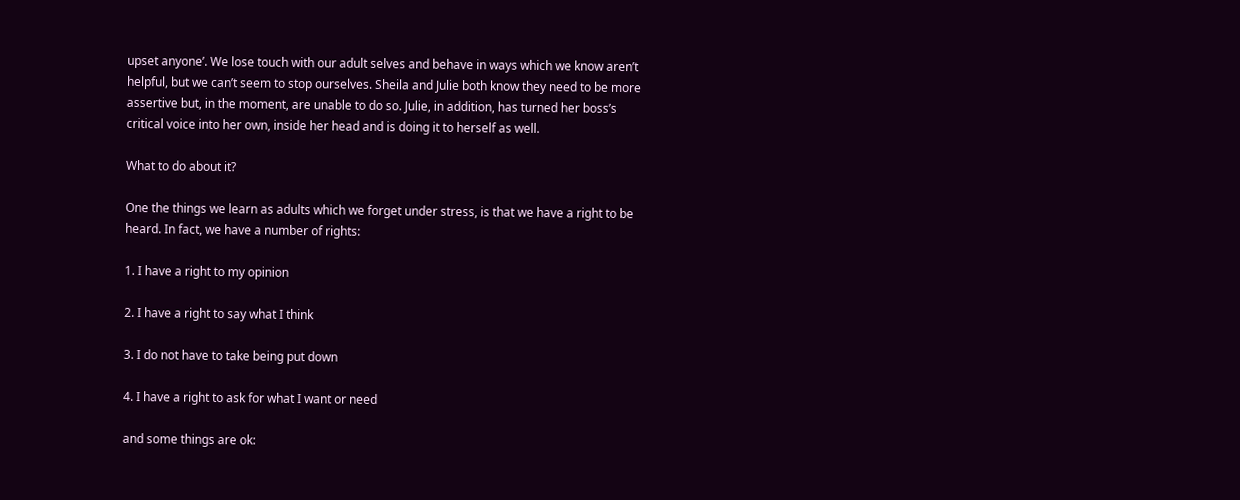upset anyone’. We lose touch with our adult selves and behave in ways which we know aren’t helpful, but we can’t seem to stop ourselves. Sheila and Julie both know they need to be more assertive but, in the moment, are unable to do so. Julie, in addition, has turned her boss’s critical voice into her own, inside her head and is doing it to herself as well.

What to do about it?

One the things we learn as adults which we forget under stress, is that we have a right to be heard. In fact, we have a number of rights:

1. I have a right to my opinion

2. I have a right to say what I think

3. I do not have to take being put down

4. I have a right to ask for what I want or need

and some things are ok: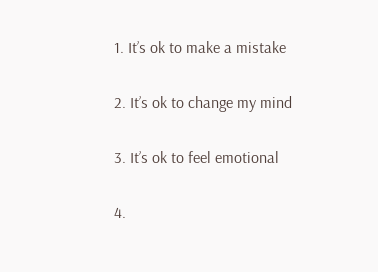1. It’s ok to make a mistake

2. It’s ok to change my mind

3. It’s ok to feel emotional

4.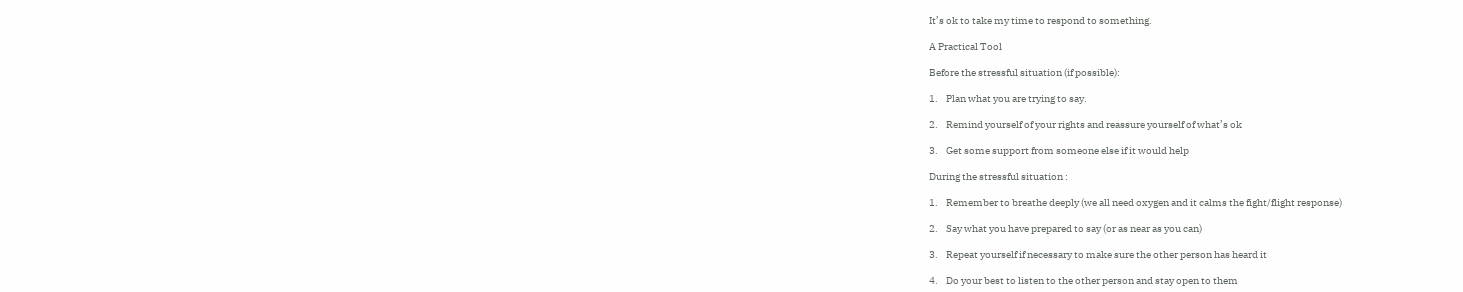It’s ok to take my time to respond to something.

A Practical Tool

Before the stressful situation (if possible):

1.    Plan what you are trying to say.

2.    Remind yourself of your rights and reassure yourself of what’s ok

3.    Get some support from someone else if it would help

During the stressful situation :

1.    Remember to breathe deeply (we all need oxygen and it calms the fight/flight response)

2.    Say what you have prepared to say (or as near as you can)

3.    Repeat yourself if necessary to make sure the other person has heard it

4.    Do your best to listen to the other person and stay open to them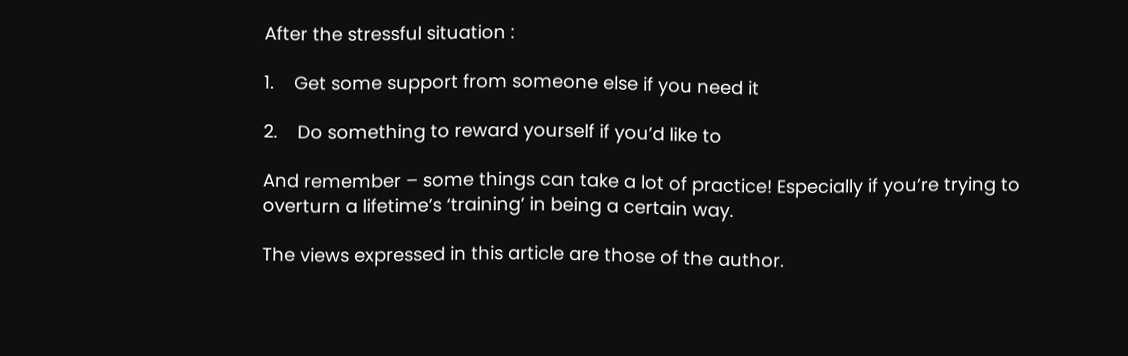After the stressful situation :

1.    Get some support from someone else if you need it

2.    Do something to reward yourself if you’d like to

And remember – some things can take a lot of practice! Especially if you’re trying to overturn a lifetime’s ‘training’ in being a certain way.

The views expressed in this article are those of the author.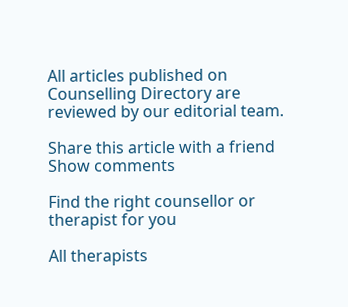All articles published on Counselling Directory are reviewed by our editorial team.

Share this article with a friend
Show comments

Find the right counsellor or therapist for you

All therapists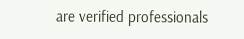are verified professionals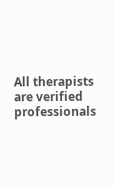All therapists are verified professionals